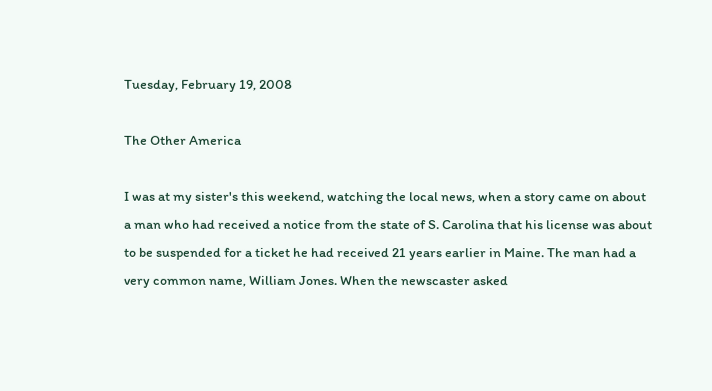Tuesday, February 19, 2008

The Other America

I was at my sister's this weekend, watching the local news, when a story came on about a man who had received a notice from the state of S. Carolina that his license was about to be suspended for a ticket he had received 21 years earlier in Maine. The man had a very common name, William Jones. When the newscaster asked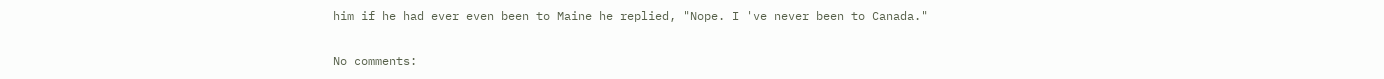him if he had ever even been to Maine he replied, "Nope. I 've never been to Canada."

No comments: